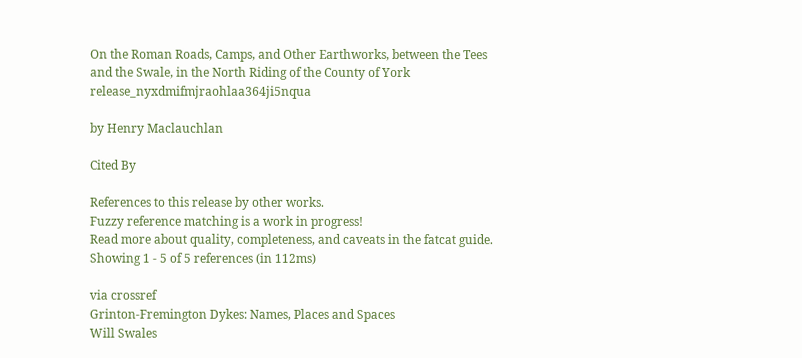On the Roman Roads, Camps, and Other Earthworks, between the Tees and the Swale, in the North Riding of the County of York release_nyxdmifmjraohlaa364ji5nqua

by Henry Maclauchlan

Cited By

References to this release by other works.
Fuzzy reference matching is a work in progress!
Read more about quality, completeness, and caveats in the fatcat guide.
Showing 1 - 5 of 5 references (in 112ms)

via crossref
Grinton-Fremington Dykes: Names, Places and Spaces
Will Swales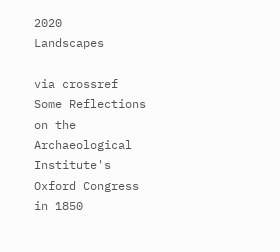2020   Landscapes

via crossref
Some Reflections on the Archaeological Institute's Oxford Congress in 1850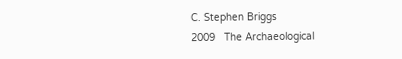C. Stephen Briggs
2009   The Archaeological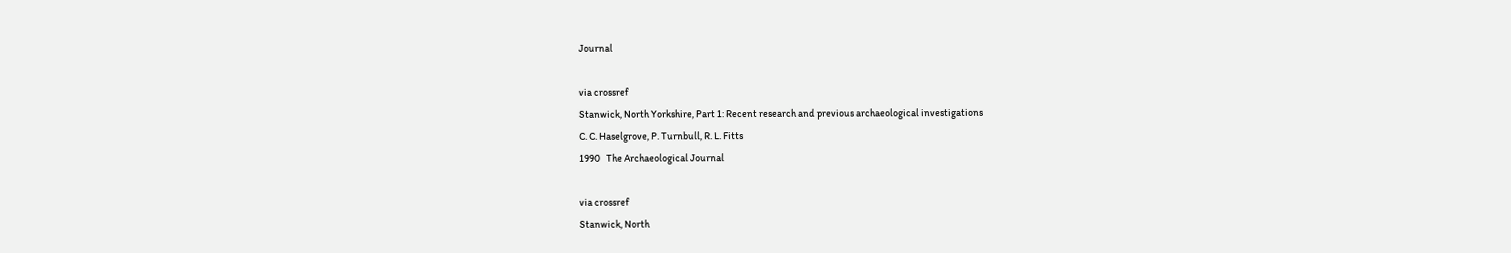Journal

via crossref
Stanwick, North Yorkshire, Part 1: Recent research and previous archaeological investigations
C. C. Haselgrove, P. Turnbull, R. L. Fitts
1990   The Archaeological Journal

via crossref
Stanwick, North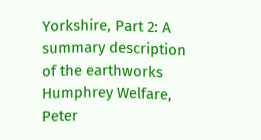Yorkshire, Part 2: A summary description of the earthworks
Humphrey Welfare, Peter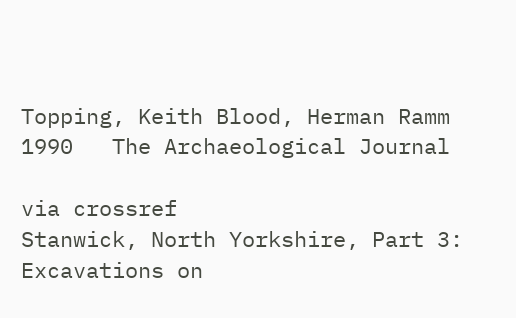Topping, Keith Blood, Herman Ramm
1990   The Archaeological Journal

via crossref
Stanwick, North Yorkshire, Part 3: Excavations on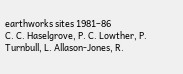earthworks sites 1981–86
C. C. Haselgrove, P. C. Lowther, P. Turnbull, L. Allason-Jones, R.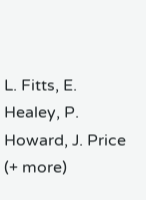L. Fitts, E. Healey, P. Howard, J. Price (+ more)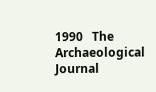1990   The Archaeological Journal